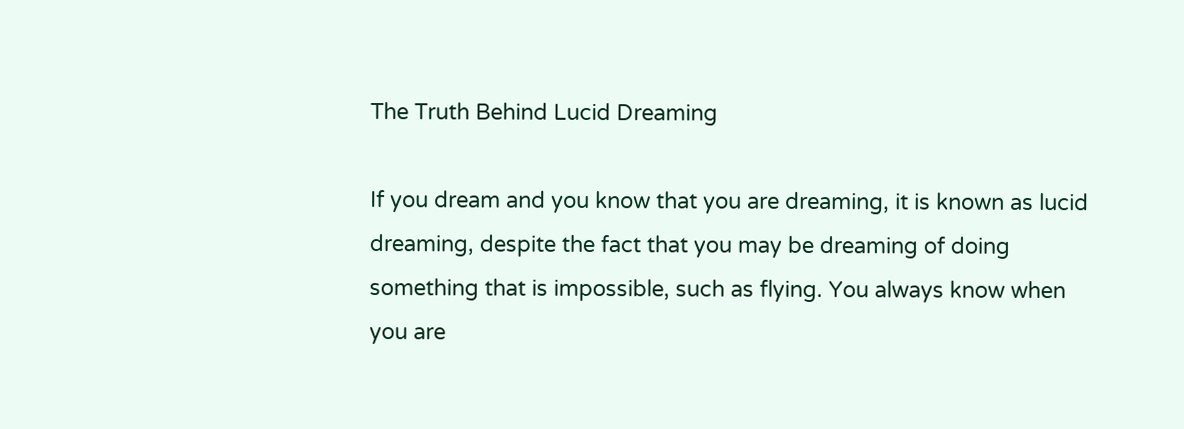The Truth Behind Lucid Dreaming

If you dream and you know that you are dreaming, it is known as lucid dreaming, despite the fact that you may be dreaming of doing something that is impossible, such as flying. You always know when you are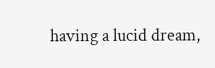having a lucid dream,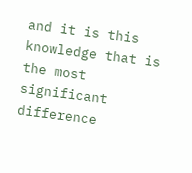and it is this knowledge that is the most significant difference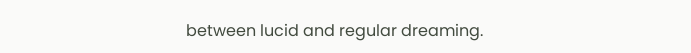between lucid and regular dreaming.